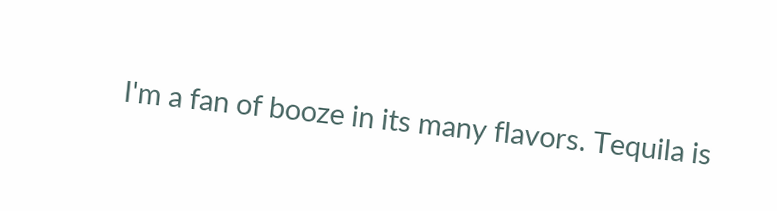I'm a fan of booze in its many flavors. Tequila is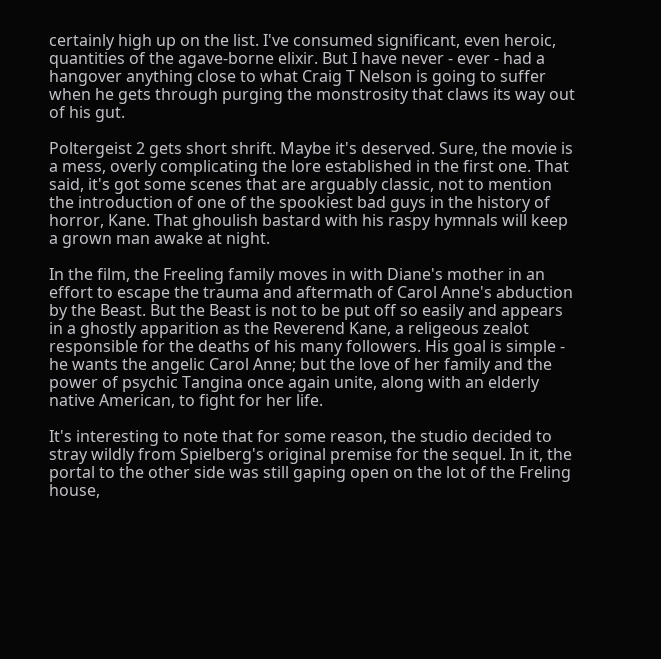certainly high up on the list. I've consumed significant, even heroic, quantities of the agave-borne elixir. But I have never - ever - had a hangover anything close to what Craig T Nelson is going to suffer when he gets through purging the monstrosity that claws its way out of his gut.

Poltergeist 2 gets short shrift. Maybe it's deserved. Sure, the movie is a mess, overly complicating the lore established in the first one. That said, it's got some scenes that are arguably classic, not to mention the introduction of one of the spookiest bad guys in the history of horror, Kane. That ghoulish bastard with his raspy hymnals will keep a grown man awake at night.

In the film, the Freeling family moves in with Diane's mother in an effort to escape the trauma and aftermath of Carol Anne's abduction by the Beast. But the Beast is not to be put off so easily and appears in a ghostly apparition as the Reverend Kane, a religeous zealot responsible for the deaths of his many followers. His goal is simple - he wants the angelic Carol Anne; but the love of her family and the power of psychic Tangina once again unite, along with an elderly native American, to fight for her life.

It's interesting to note that for some reason, the studio decided to stray wildly from Spielberg's original premise for the sequel. In it, the portal to the other side was still gaping open on the lot of the Freling house,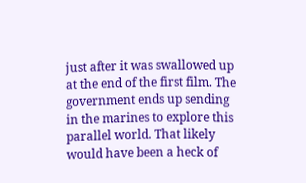just after it was swallowed up at the end of the first film. The government ends up sending in the marines to explore this parallel world. That likely would have been a heck of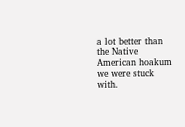a lot better than the Native American hoakum we were stuck with.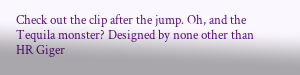Check out the clip after the jump. Oh, and the Tequila monster? Designed by none other than HR Giger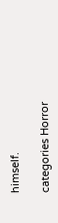himself.

categories Horror